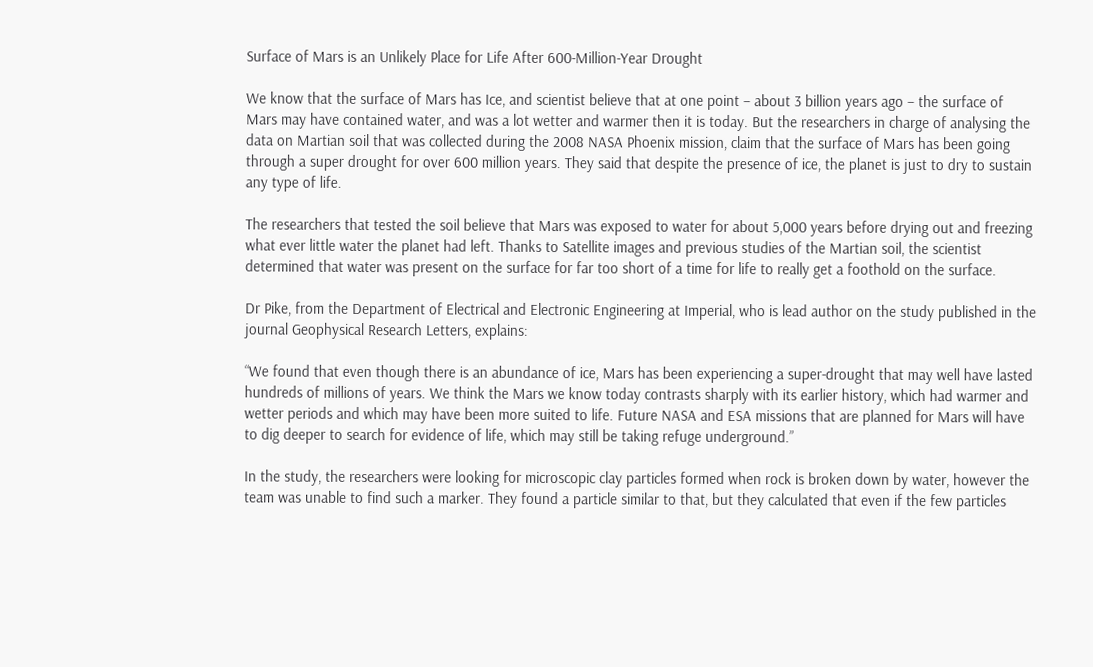Surface of Mars is an Unlikely Place for Life After 600-Million-Year Drought

We know that the surface of Mars has Ice, and scientist believe that at one point – about 3 billion years ago – the surface of Mars may have contained water, and was a lot wetter and warmer then it is today. But the researchers in charge of analysing the data on Martian soil that was collected during the 2008 NASA Phoenix mission, claim that the surface of Mars has been going through a super drought for over 600 million years. They said that despite the presence of ice, the planet is just to dry to sustain any type of life.

The researchers that tested the soil believe that Mars was exposed to water for about 5,000 years before drying out and freezing what ever little water the planet had left. Thanks to Satellite images and previous studies of the Martian soil, the scientist determined that water was present on the surface for far too short of a time for life to really get a foothold on the surface.

Dr Pike, from the Department of Electrical and Electronic Engineering at Imperial, who is lead author on the study published in the journal Geophysical Research Letters, explains:

“We found that even though there is an abundance of ice, Mars has been experiencing a super-drought that may well have lasted hundreds of millions of years. We think the Mars we know today contrasts sharply with its earlier history, which had warmer and wetter periods and which may have been more suited to life. Future NASA and ESA missions that are planned for Mars will have to dig deeper to search for evidence of life, which may still be taking refuge underground.”

In the study, the researchers were looking for microscopic clay particles formed when rock is broken down by water, however the team was unable to find such a marker. They found a particle similar to that, but they calculated that even if the few particles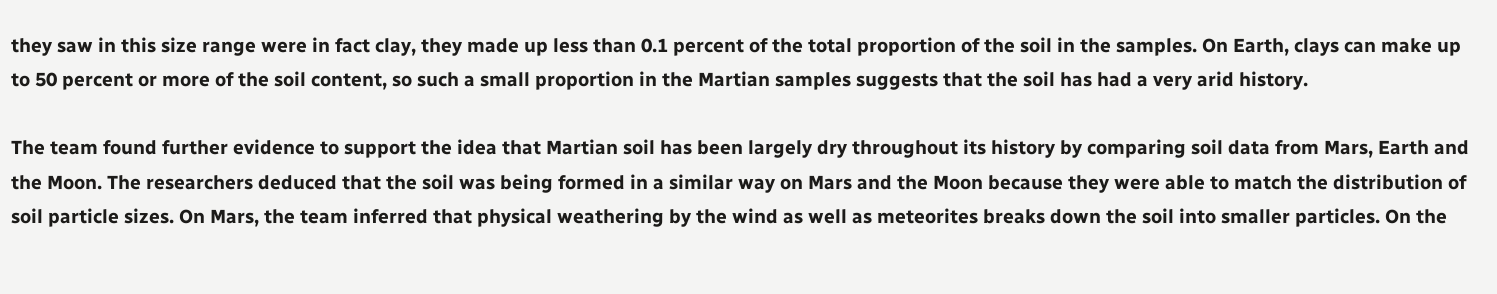they saw in this size range were in fact clay, they made up less than 0.1 percent of the total proportion of the soil in the samples. On Earth, clays can make up to 50 percent or more of the soil content, so such a small proportion in the Martian samples suggests that the soil has had a very arid history.

The team found further evidence to support the idea that Martian soil has been largely dry throughout its history by comparing soil data from Mars, Earth and the Moon. The researchers deduced that the soil was being formed in a similar way on Mars and the Moon because they were able to match the distribution of soil particle sizes. On Mars, the team inferred that physical weathering by the wind as well as meteorites breaks down the soil into smaller particles. On the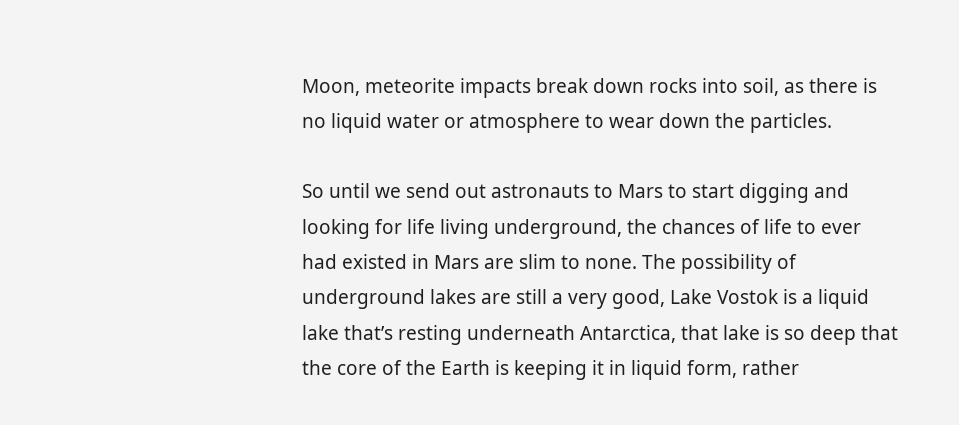Moon, meteorite impacts break down rocks into soil, as there is no liquid water or atmosphere to wear down the particles.

So until we send out astronauts to Mars to start digging and looking for life living underground, the chances of life to ever had existed in Mars are slim to none. The possibility of underground lakes are still a very good, Lake Vostok is a liquid lake that’s resting underneath Antarctica, that lake is so deep that the core of the Earth is keeping it in liquid form, rather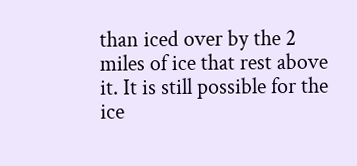than iced over by the 2 miles of ice that rest above it. It is still possible for the ice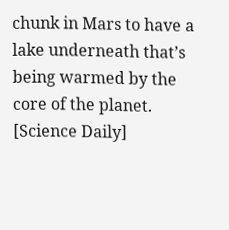chunk in Mars to have a lake underneath that’s being warmed by the core of the planet.  [Science Daily]